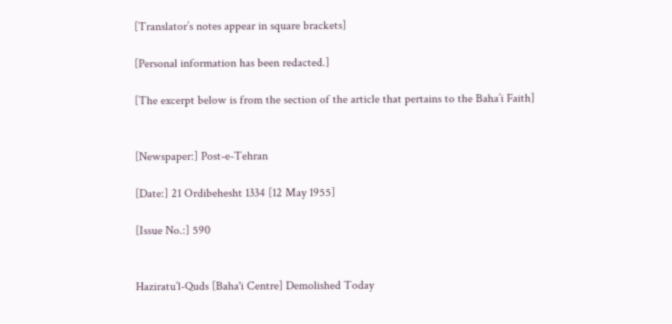[Translator’s notes appear in square brackets]

[Personal information has been redacted.]

[The excerpt below is from the section of the article that pertains to the Baha’i Faith]


[Newspaper:] Post-e-Tehran

[Date:] 21 Ordibehesht 1334 [12 May 1955]

[Issue No.:] 590


Haziratu’l-Quds [Baha'i Centre] Demolished Today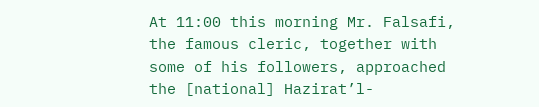At 11:00 this morning Mr. Falsafi, the famous cleric, together with some of his followers, approached the [national] Hazirat’l-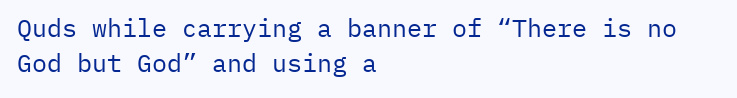Quds while carrying a banner of “There is no God but God” and using a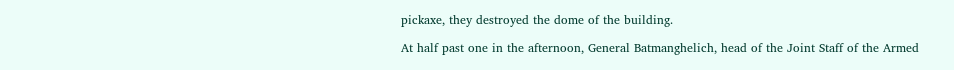pickaxe, they destroyed the dome of the building.

At half past one in the afternoon, General Batmanghelich, head of the Joint Staff of the Armed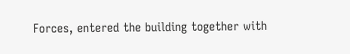Forces, entered the building together with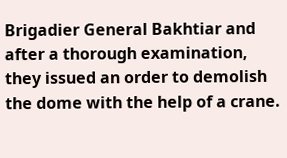Brigadier General Bakhtiar and after a thorough examination, they issued an order to demolish the dome with the help of a crane.